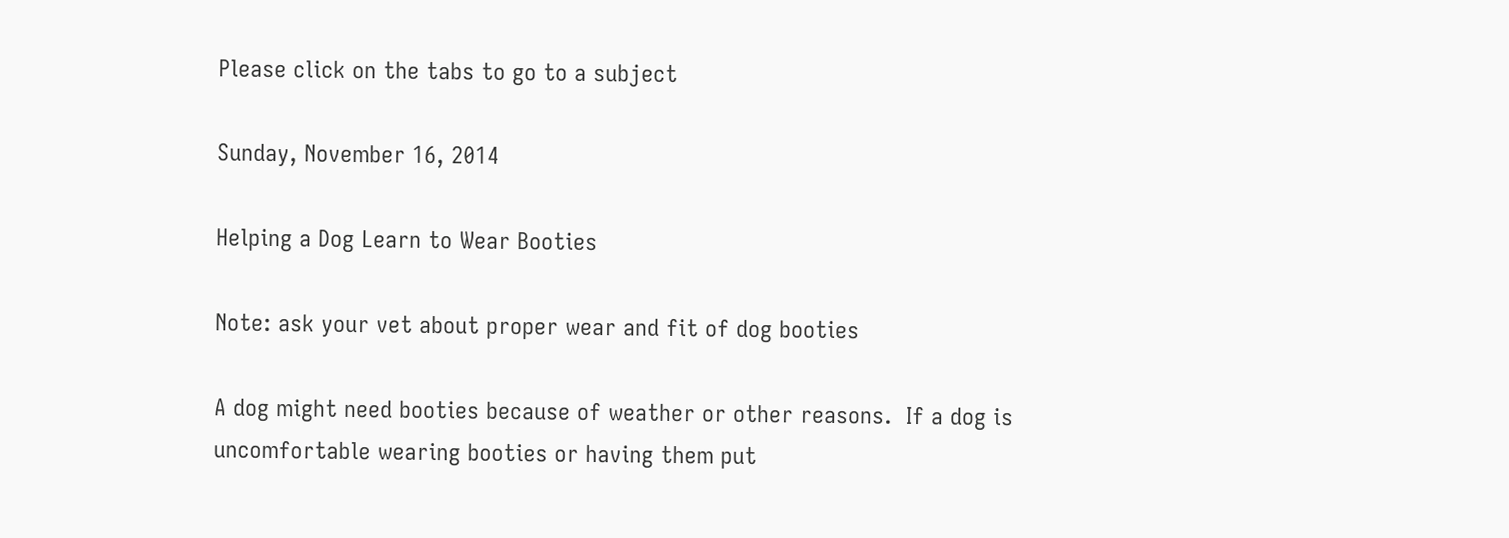Please click on the tabs to go to a subject

Sunday, November 16, 2014

Helping a Dog Learn to Wear Booties

Note: ask your vet about proper wear and fit of dog booties

A dog might need booties because of weather or other reasons.  If a dog is uncomfortable wearing booties or having them put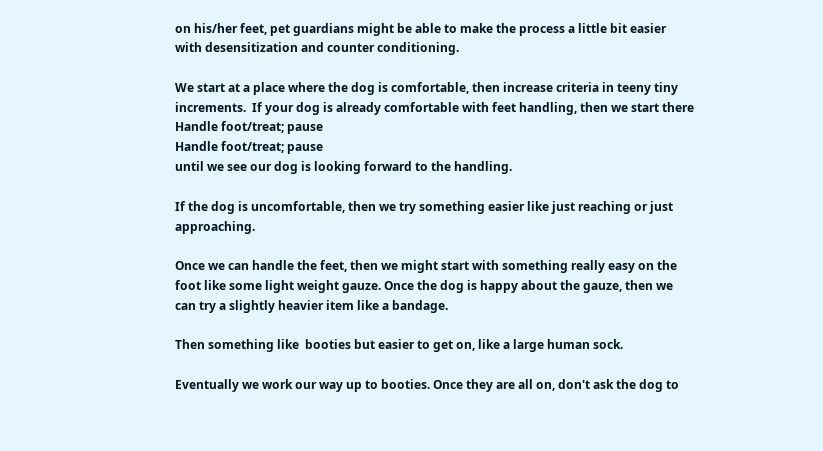on his/her feet, pet guardians might be able to make the process a little bit easier with desensitization and counter conditioning.

We start at a place where the dog is comfortable, then increase criteria in teeny tiny increments.  If your dog is already comfortable with feet handling, then we start there
Handle foot/treat; pause
Handle foot/treat; pause
until we see our dog is looking forward to the handling.

If the dog is uncomfortable, then we try something easier like just reaching or just approaching.

Once we can handle the feet, then we might start with something really easy on the foot like some light weight gauze. Once the dog is happy about the gauze, then we can try a slightly heavier item like a bandage.

Then something like  booties but easier to get on, like a large human sock.

Eventually we work our way up to booties. Once they are all on, don't ask the dog to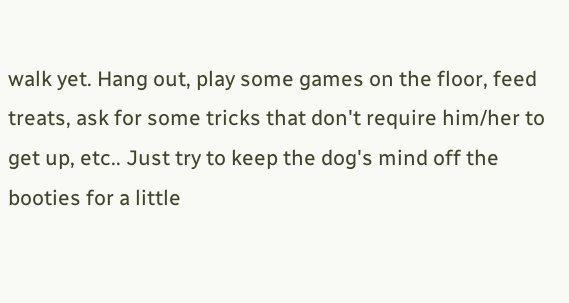walk yet. Hang out, play some games on the floor, feed treats, ask for some tricks that don't require him/her to get up, etc.. Just try to keep the dog's mind off the booties for a little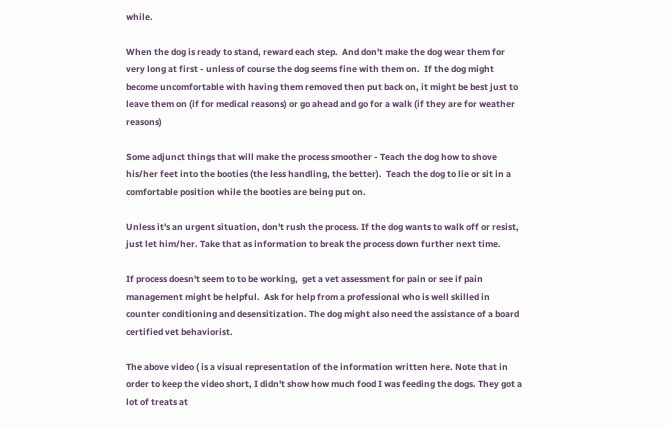while.

When the dog is ready to stand, reward each step.  And don't make the dog wear them for very long at first - unless of course the dog seems fine with them on.  If the dog might become uncomfortable with having them removed then put back on, it might be best just to leave them on (if for medical reasons) or go ahead and go for a walk (if they are for weather reasons)

Some adjunct things that will make the process smoother - Teach the dog how to shove his/her feet into the booties (the less handling, the better).  Teach the dog to lie or sit in a comfortable position while the booties are being put on.

Unless it's an urgent situation, don't rush the process. If the dog wants to walk off or resist, just let him/her. Take that as information to break the process down further next time.

If process doesn't seem to to be working,  get a vet assessment for pain or see if pain management might be helpful.  Ask for help from a professional who is well skilled in counter conditioning and desensitization. The dog might also need the assistance of a board certified vet behaviorist.

The above video ( is a visual representation of the information written here. Note that in order to keep the video short, I didn't show how much food I was feeding the dogs. They got a lot of treats at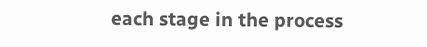each stage in the process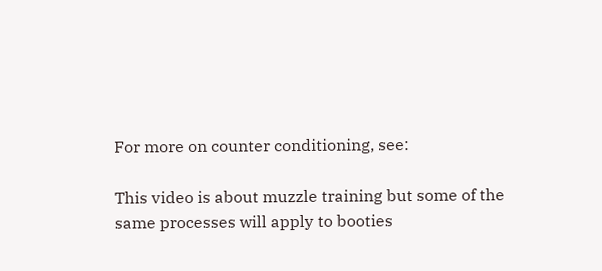For more on counter conditioning, see:

This video is about muzzle training but some of the same processes will apply to booties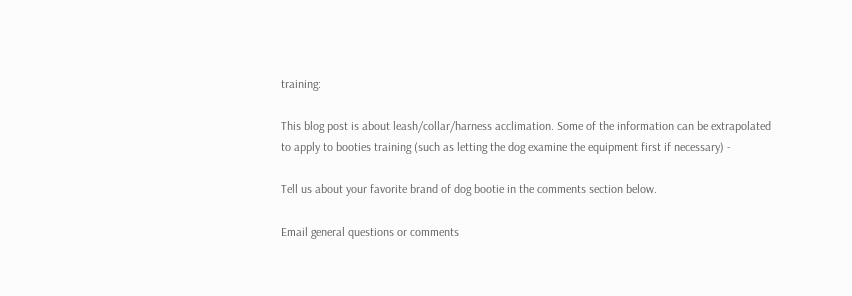training:

This blog post is about leash/collar/harness acclimation. Some of the information can be extrapolated to apply to booties training (such as letting the dog examine the equipment first if necessary) -

Tell us about your favorite brand of dog bootie in the comments section below.

Email general questions or comments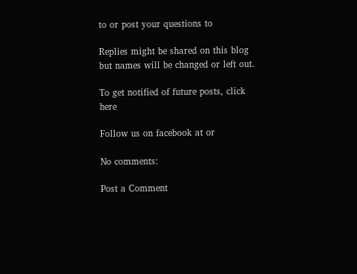to or post your questions to

Replies might be shared on this blog but names will be changed or left out.

To get notified of future posts, click here

Follow us on facebook at or

No comments:

Post a Comment